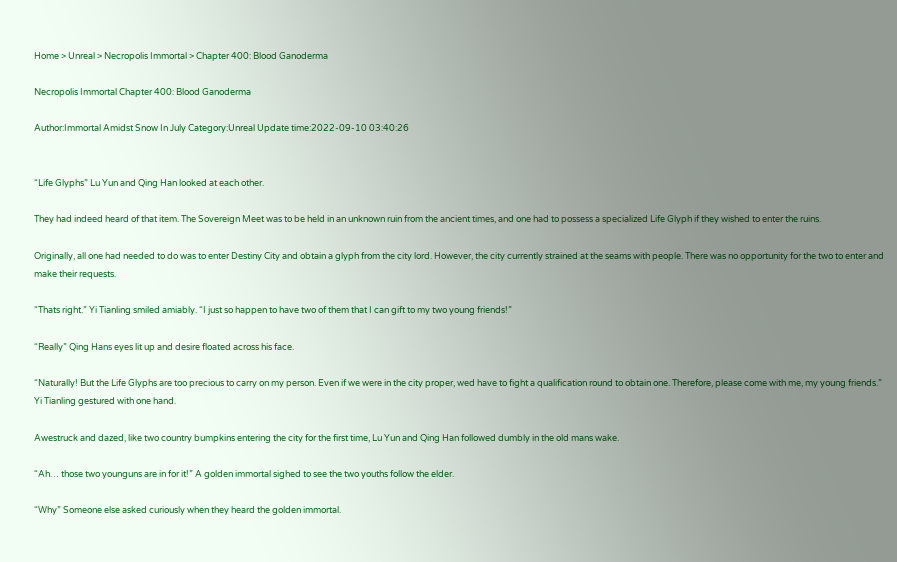Home > Unreal > Necropolis Immortal > Chapter 400: Blood Ganoderma

Necropolis Immortal Chapter 400: Blood Ganoderma

Author:Immortal Amidst Snow In July Category:Unreal Update time:2022-09-10 03:40:26


“Life Glyphs” Lu Yun and Qing Han looked at each other.

They had indeed heard of that item. The Sovereign Meet was to be held in an unknown ruin from the ancient times, and one had to possess a specialized Life Glyph if they wished to enter the ruins.

Originally, all one had needed to do was to enter Destiny City and obtain a glyph from the city lord. However, the city currently strained at the seams with people. There was no opportunity for the two to enter and make their requests.

“Thats right.” Yi Tianling smiled amiably. “I just so happen to have two of them that I can gift to my two young friends!”

“Really” Qing Hans eyes lit up and desire floated across his face.

“Naturally! But the Life Glyphs are too precious to carry on my person. Even if we were in the city proper, wed have to fight a qualification round to obtain one. Therefore, please come with me, my young friends.” Yi Tianling gestured with one hand.

Awestruck and dazed, like two country bumpkins entering the city for the first time, Lu Yun and Qing Han followed dumbly in the old mans wake.

“Ah… those two younguns are in for it!” A golden immortal sighed to see the two youths follow the elder.

“Why” Someone else asked curiously when they heard the golden immortal.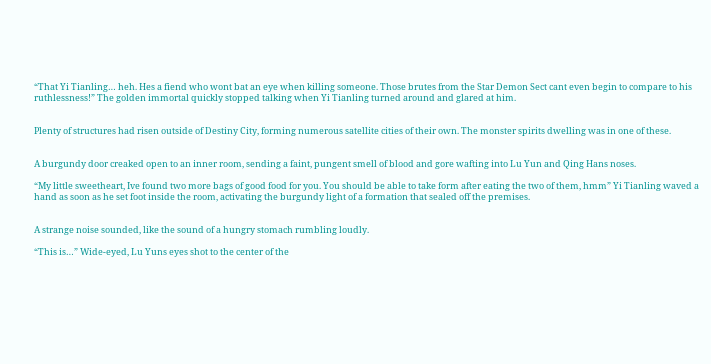“That Yi Tianling… heh. Hes a fiend who wont bat an eye when killing someone. Those brutes from the Star Demon Sect cant even begin to compare to his ruthlessness!” The golden immortal quickly stopped talking when Yi Tianling turned around and glared at him.


Plenty of structures had risen outside of Destiny City, forming numerous satellite cities of their own. The monster spirits dwelling was in one of these.


A burgundy door creaked open to an inner room, sending a faint, pungent smell of blood and gore wafting into Lu Yun and Qing Hans noses.

“My little sweetheart, Ive found two more bags of good food for you. You should be able to take form after eating the two of them, hmm” Yi Tianling waved a hand as soon as he set foot inside the room, activating the burgundy light of a formation that sealed off the premises.


A strange noise sounded, like the sound of a hungry stomach rumbling loudly.

“This is…” Wide-eyed, Lu Yuns eyes shot to the center of the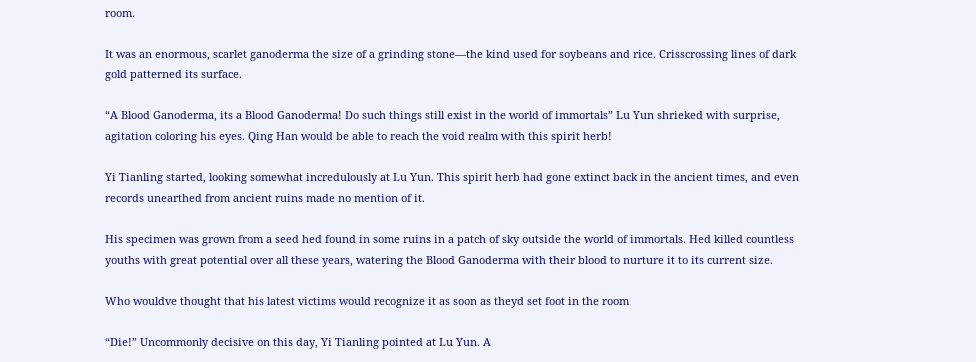room.

It was an enormous, scarlet ganoderma the size of a grinding stone—the kind used for soybeans and rice. Crisscrossing lines of dark gold patterned its surface.

“A Blood Ganoderma, its a Blood Ganoderma! Do such things still exist in the world of immortals” Lu Yun shrieked with surprise, agitation coloring his eyes. Qing Han would be able to reach the void realm with this spirit herb!

Yi Tianling started, looking somewhat incredulously at Lu Yun. This spirit herb had gone extinct back in the ancient times, and even records unearthed from ancient ruins made no mention of it.

His specimen was grown from a seed hed found in some ruins in a patch of sky outside the world of immortals. Hed killed countless youths with great potential over all these years, watering the Blood Ganoderma with their blood to nurture it to its current size.

Who wouldve thought that his latest victims would recognize it as soon as theyd set foot in the room

“Die!” Uncommonly decisive on this day, Yi Tianling pointed at Lu Yun. A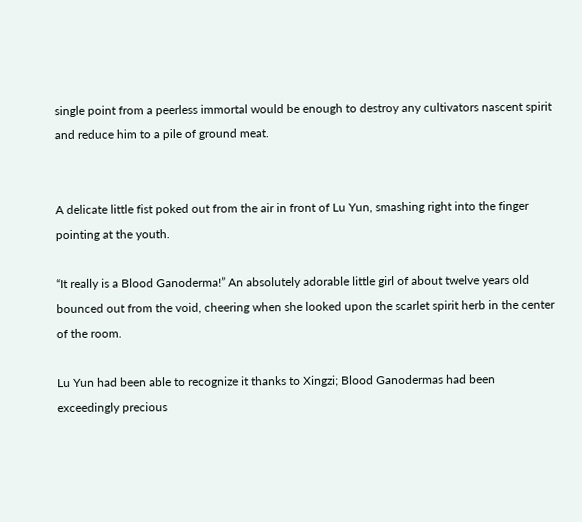single point from a peerless immortal would be enough to destroy any cultivators nascent spirit and reduce him to a pile of ground meat.


A delicate little fist poked out from the air in front of Lu Yun, smashing right into the finger pointing at the youth.

“It really is a Blood Ganoderma!” An absolutely adorable little girl of about twelve years old bounced out from the void, cheering when she looked upon the scarlet spirit herb in the center of the room.

Lu Yun had been able to recognize it thanks to Xingzi; Blood Ganodermas had been exceedingly precious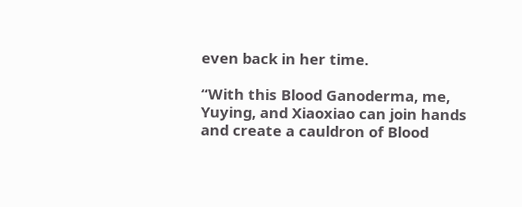even back in her time.

“With this Blood Ganoderma, me, Yuying, and Xiaoxiao can join hands and create a cauldron of Blood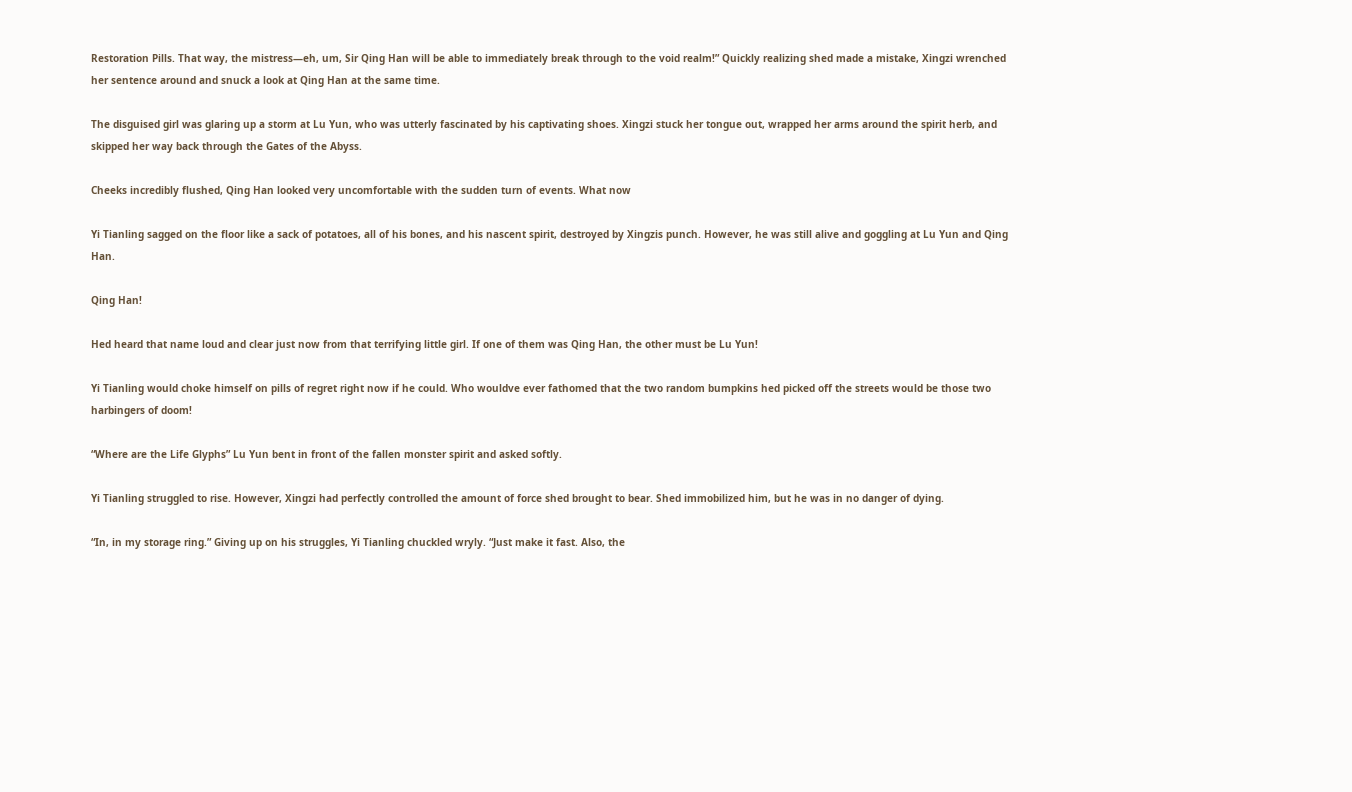Restoration Pills. That way, the mistress—eh, um, Sir Qing Han will be able to immediately break through to the void realm!” Quickly realizing shed made a mistake, Xingzi wrenched her sentence around and snuck a look at Qing Han at the same time.

The disguised girl was glaring up a storm at Lu Yun, who was utterly fascinated by his captivating shoes. Xingzi stuck her tongue out, wrapped her arms around the spirit herb, and skipped her way back through the Gates of the Abyss.

Cheeks incredibly flushed, Qing Han looked very uncomfortable with the sudden turn of events. What now

Yi Tianling sagged on the floor like a sack of potatoes, all of his bones, and his nascent spirit, destroyed by Xingzis punch. However, he was still alive and goggling at Lu Yun and Qing Han.

Qing Han!

Hed heard that name loud and clear just now from that terrifying little girl. If one of them was Qing Han, the other must be Lu Yun!

Yi Tianling would choke himself on pills of regret right now if he could. Who wouldve ever fathomed that the two random bumpkins hed picked off the streets would be those two harbingers of doom!

“Where are the Life Glyphs” Lu Yun bent in front of the fallen monster spirit and asked softly.

Yi Tianling struggled to rise. However, Xingzi had perfectly controlled the amount of force shed brought to bear. Shed immobilized him, but he was in no danger of dying.

“In, in my storage ring.” Giving up on his struggles, Yi Tianling chuckled wryly. “Just make it fast. Also, the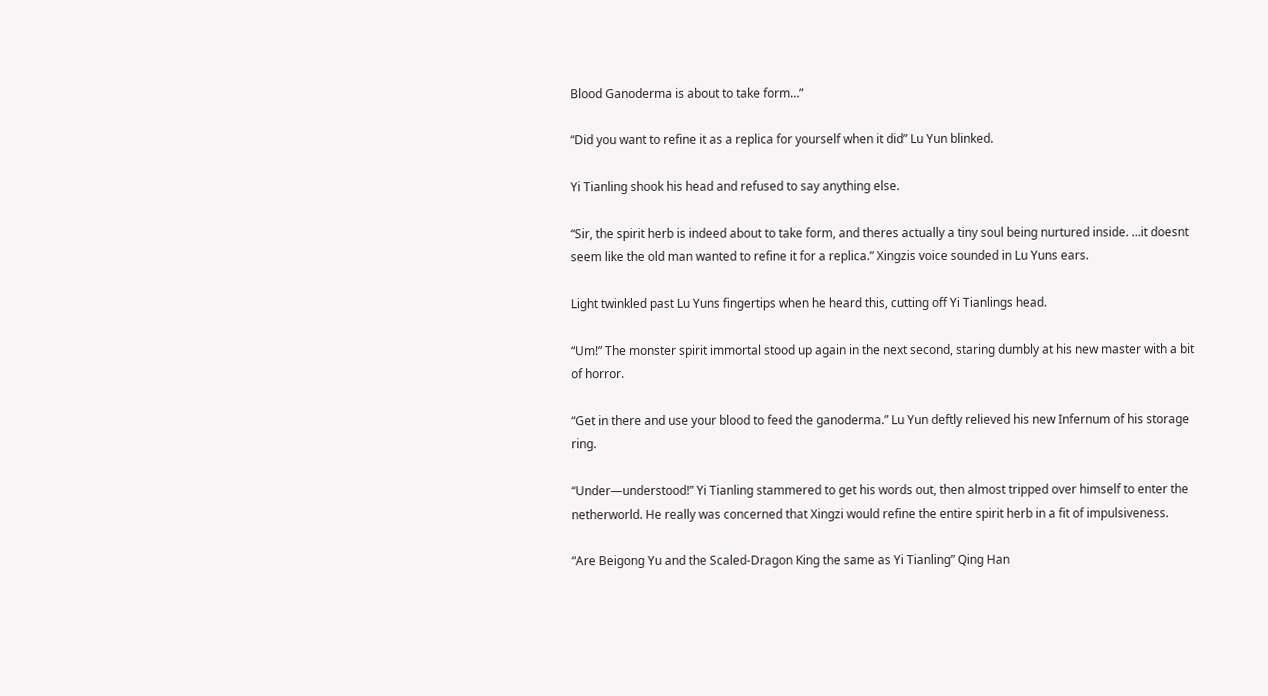Blood Ganoderma is about to take form…”

“Did you want to refine it as a replica for yourself when it did” Lu Yun blinked.

Yi Tianling shook his head and refused to say anything else.

“Sir, the spirit herb is indeed about to take form, and theres actually a tiny soul being nurtured inside. …it doesnt seem like the old man wanted to refine it for a replica.” Xingzis voice sounded in Lu Yuns ears.

Light twinkled past Lu Yuns fingertips when he heard this, cutting off Yi Tianlings head.

“Um!” The monster spirit immortal stood up again in the next second, staring dumbly at his new master with a bit of horror.

“Get in there and use your blood to feed the ganoderma.” Lu Yun deftly relieved his new Infernum of his storage ring.

“Under—understood!” Yi Tianling stammered to get his words out, then almost tripped over himself to enter the netherworld. He really was concerned that Xingzi would refine the entire spirit herb in a fit of impulsiveness.

“Are Beigong Yu and the Scaled-Dragon King the same as Yi Tianling” Qing Han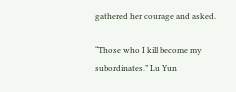gathered her courage and asked.

“Those who I kill become my subordinates.” Lu Yun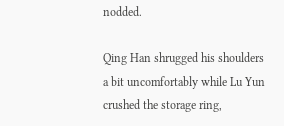nodded.

Qing Han shrugged his shoulders a bit uncomfortably while Lu Yun crushed the storage ring,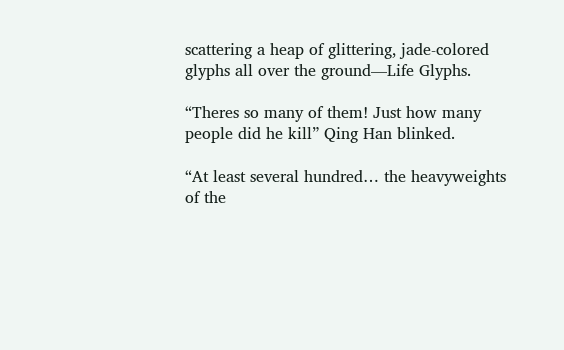scattering a heap of glittering, jade-colored glyphs all over the ground—Life Glyphs.

“Theres so many of them! Just how many people did he kill” Qing Han blinked.

“At least several hundred… the heavyweights of the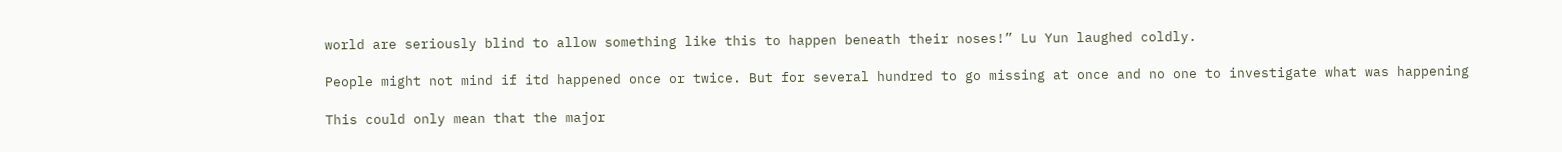world are seriously blind to allow something like this to happen beneath their noses!” Lu Yun laughed coldly.

People might not mind if itd happened once or twice. But for several hundred to go missing at once and no one to investigate what was happening

This could only mean that the major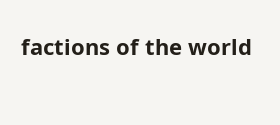factions of the world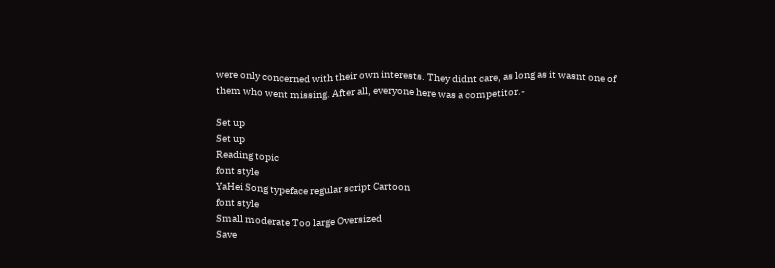were only concerned with their own interests. They didnt care, as long as it wasnt one of them who went missing. After all, everyone here was a competitor.-

Set up
Set up
Reading topic
font style
YaHei Song typeface regular script Cartoon
font style
Small moderate Too large Oversized
Save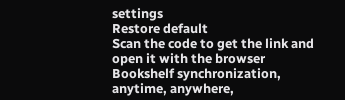settings
Restore default
Scan the code to get the link and open it with the browser
Bookshelf synchronization, anytime, anywhere,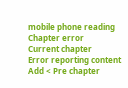mobile phone reading
Chapter error
Current chapter
Error reporting content
Add < Pre chapter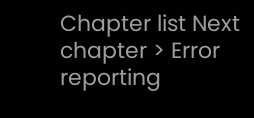Chapter list Next chapter > Error reporting